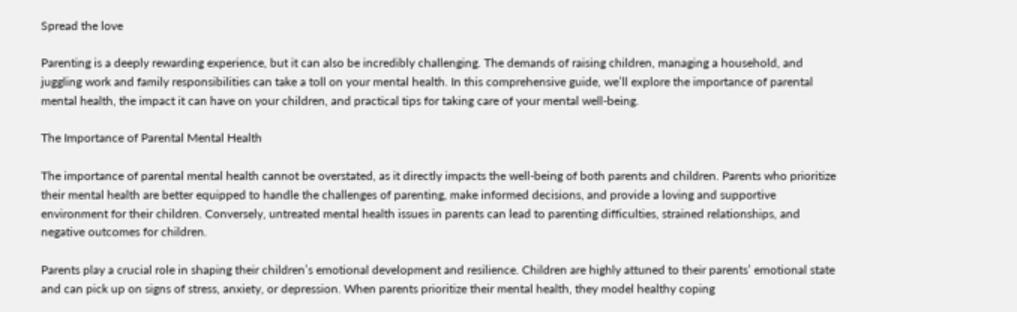Spread the love

Parenting is a deeply rewarding experience, but it can also be incredibly challenging. The demands of raising children, managing a household, and juggling work and family responsibilities can take a toll on your mental health. In this comprehensive guide, we’ll explore the importance of parental mental health, the impact it can have on your children, and practical tips for taking care of your mental well-being.

The Importance of Parental Mental Health

The importance of parental mental health cannot be overstated, as it directly impacts the well-being of both parents and children. Parents who prioritize their mental health are better equipped to handle the challenges of parenting, make informed decisions, and provide a loving and supportive environment for their children. Conversely, untreated mental health issues in parents can lead to parenting difficulties, strained relationships, and negative outcomes for children.

Parents play a crucial role in shaping their children’s emotional development and resilience. Children are highly attuned to their parents’ emotional state and can pick up on signs of stress, anxiety, or depression. When parents prioritize their mental health, they model healthy coping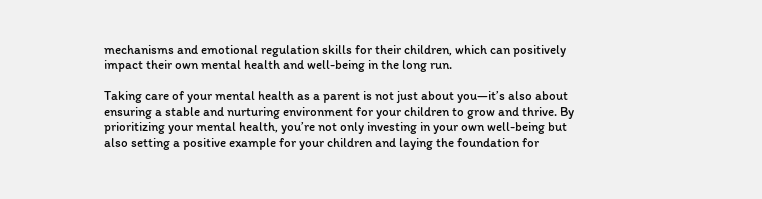mechanisms and emotional regulation skills for their children, which can positively impact their own mental health and well-being in the long run.

Taking care of your mental health as a parent is not just about you—it’s also about ensuring a stable and nurturing environment for your children to grow and thrive. By prioritizing your mental health, you’re not only investing in your own well-being but also setting a positive example for your children and laying the foundation for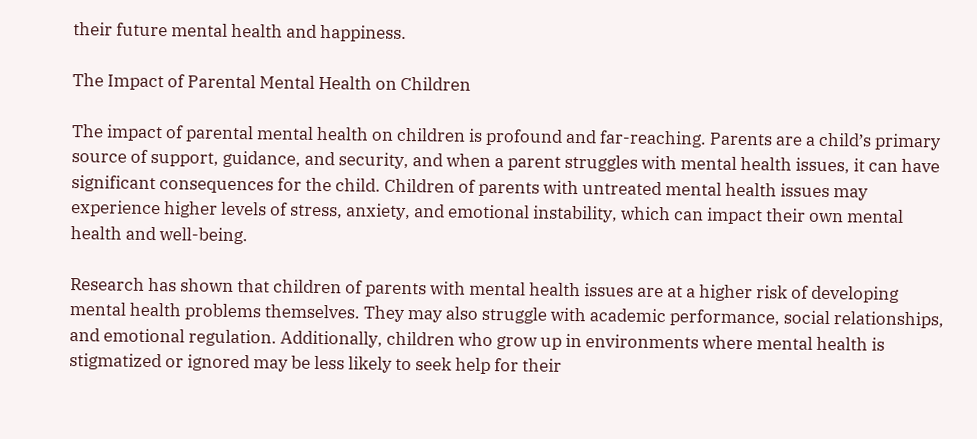their future mental health and happiness.

The Impact of Parental Mental Health on Children

The impact of parental mental health on children is profound and far-reaching. Parents are a child’s primary source of support, guidance, and security, and when a parent struggles with mental health issues, it can have significant consequences for the child. Children of parents with untreated mental health issues may experience higher levels of stress, anxiety, and emotional instability, which can impact their own mental health and well-being.

Research has shown that children of parents with mental health issues are at a higher risk of developing mental health problems themselves. They may also struggle with academic performance, social relationships, and emotional regulation. Additionally, children who grow up in environments where mental health is stigmatized or ignored may be less likely to seek help for their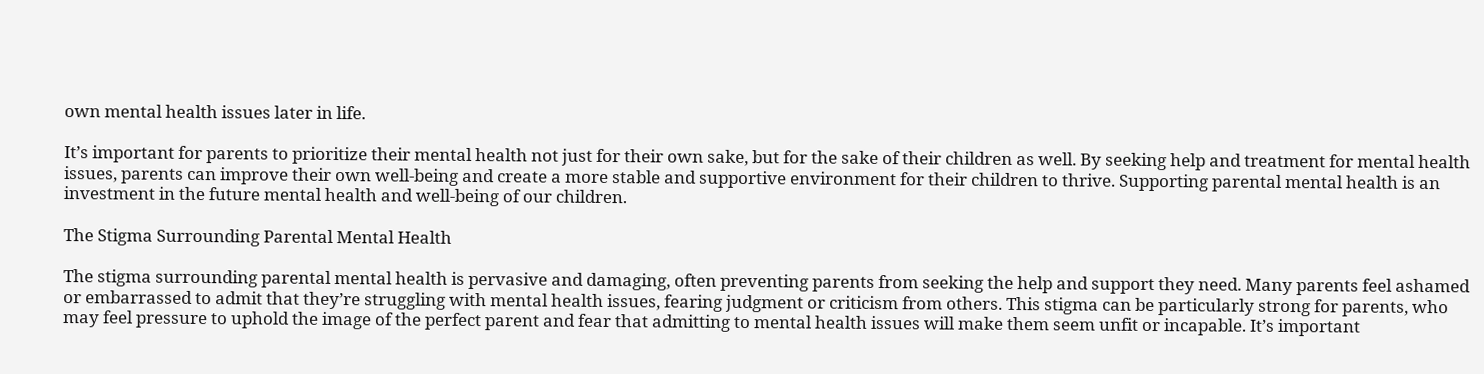own mental health issues later in life.

It’s important for parents to prioritize their mental health not just for their own sake, but for the sake of their children as well. By seeking help and treatment for mental health issues, parents can improve their own well-being and create a more stable and supportive environment for their children to thrive. Supporting parental mental health is an investment in the future mental health and well-being of our children.

The Stigma Surrounding Parental Mental Health

The stigma surrounding parental mental health is pervasive and damaging, often preventing parents from seeking the help and support they need. Many parents feel ashamed or embarrassed to admit that they’re struggling with mental health issues, fearing judgment or criticism from others. This stigma can be particularly strong for parents, who may feel pressure to uphold the image of the perfect parent and fear that admitting to mental health issues will make them seem unfit or incapable. It’s important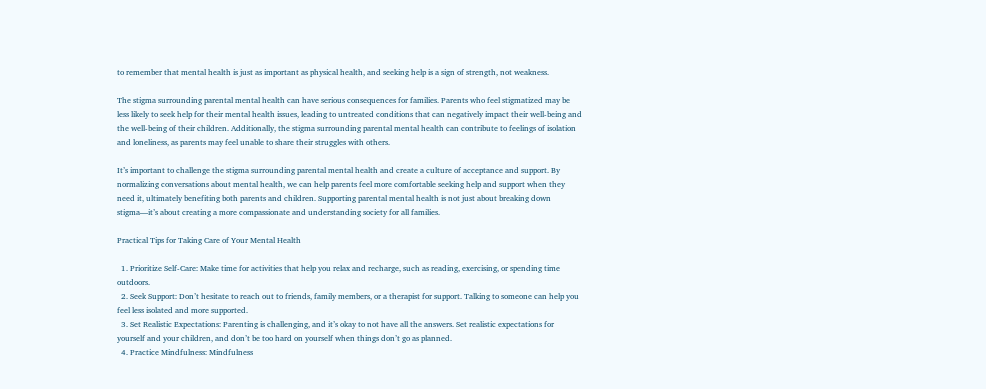to remember that mental health is just as important as physical health, and seeking help is a sign of strength, not weakness.

The stigma surrounding parental mental health can have serious consequences for families. Parents who feel stigmatized may be less likely to seek help for their mental health issues, leading to untreated conditions that can negatively impact their well-being and the well-being of their children. Additionally, the stigma surrounding parental mental health can contribute to feelings of isolation and loneliness, as parents may feel unable to share their struggles with others.

It’s important to challenge the stigma surrounding parental mental health and create a culture of acceptance and support. By normalizing conversations about mental health, we can help parents feel more comfortable seeking help and support when they need it, ultimately benefiting both parents and children. Supporting parental mental health is not just about breaking down stigma—it’s about creating a more compassionate and understanding society for all families.

Practical Tips for Taking Care of Your Mental Health

  1. Prioritize Self-Care: Make time for activities that help you relax and recharge, such as reading, exercising, or spending time outdoors.
  2. Seek Support: Don’t hesitate to reach out to friends, family members, or a therapist for support. Talking to someone can help you feel less isolated and more supported.
  3. Set Realistic Expectations: Parenting is challenging, and it’s okay to not have all the answers. Set realistic expectations for yourself and your children, and don’t be too hard on yourself when things don’t go as planned.
  4. Practice Mindfulness: Mindfulness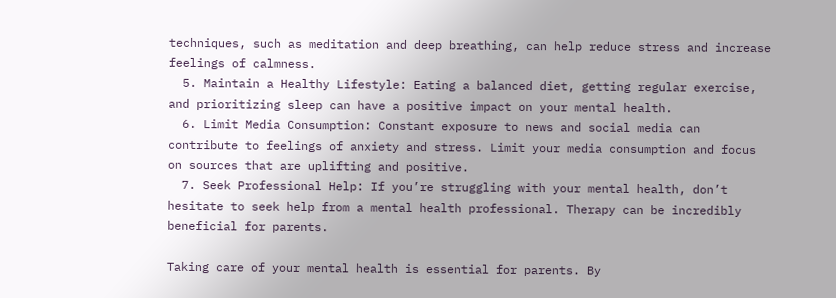techniques, such as meditation and deep breathing, can help reduce stress and increase feelings of calmness.
  5. Maintain a Healthy Lifestyle: Eating a balanced diet, getting regular exercise, and prioritizing sleep can have a positive impact on your mental health.
  6. Limit Media Consumption: Constant exposure to news and social media can contribute to feelings of anxiety and stress. Limit your media consumption and focus on sources that are uplifting and positive.
  7. Seek Professional Help: If you’re struggling with your mental health, don’t hesitate to seek help from a mental health professional. Therapy can be incredibly beneficial for parents.

Taking care of your mental health is essential for parents. By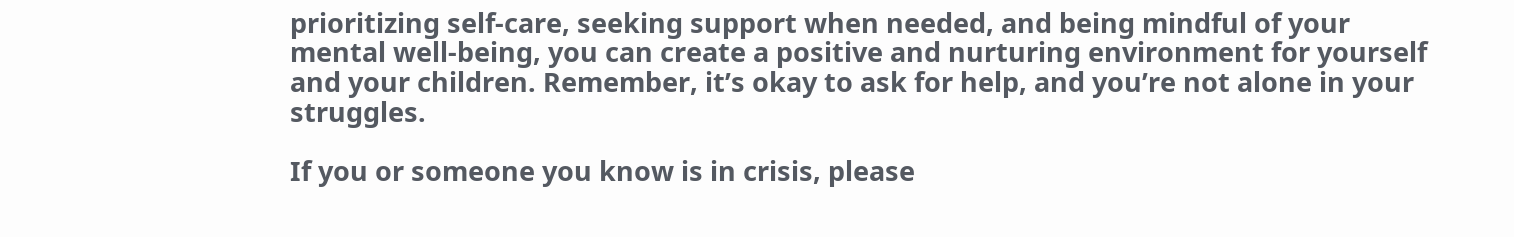prioritizing self-care, seeking support when needed, and being mindful of your mental well-being, you can create a positive and nurturing environment for yourself and your children. Remember, it’s okay to ask for help, and you’re not alone in your struggles.

If you or someone you know is in crisis, please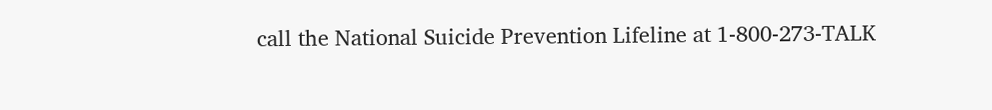call the National Suicide Prevention Lifeline at 1-800-273-TALK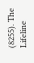(8255). The Lifeline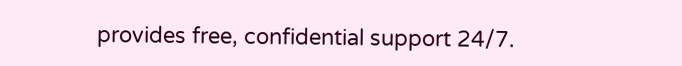provides free, confidential support 24/7.